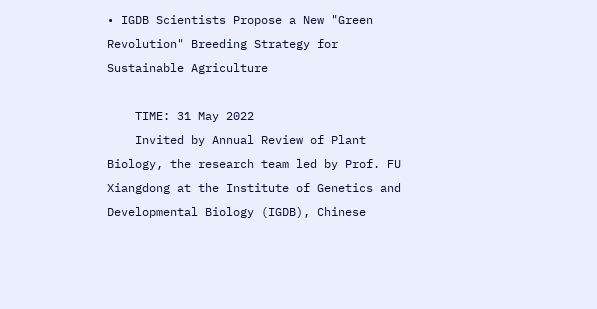• IGDB Scientists Propose a New "Green Revolution" Breeding Strategy for Sustainable Agriculture

    TIME: 31 May 2022
    Invited by Annual Review of Plant Biology, the research team led by Prof. FU Xiangdong at the Institute of Genetics and Developmental Biology (IGDB), Chinese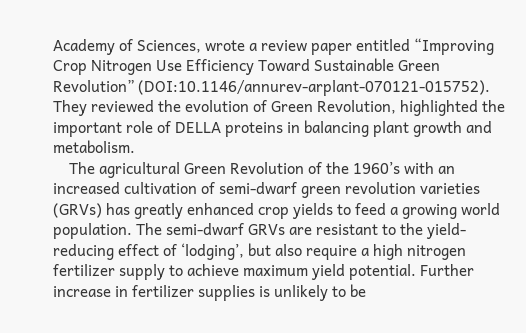Academy of Sciences, wrote a review paper entitled “Improving Crop Nitrogen Use Efficiency Toward Sustainable Green Revolution” (DOI:10.1146/annurev-arplant-070121-015752). They reviewed the evolution of Green Revolution, highlighted the important role of DELLA proteins in balancing plant growth and metabolism.
    The agricultural Green Revolution of the 1960’s with an increased cultivation of semi-dwarf green revolution varieties (GRVs) has greatly enhanced crop yields to feed a growing world population. The semi-dwarf GRVs are resistant to the yield-reducing effect of ‘lodging’, but also require a high nitrogen fertilizer supply to achieve maximum yield potential. Further increase in fertilizer supplies is unlikely to be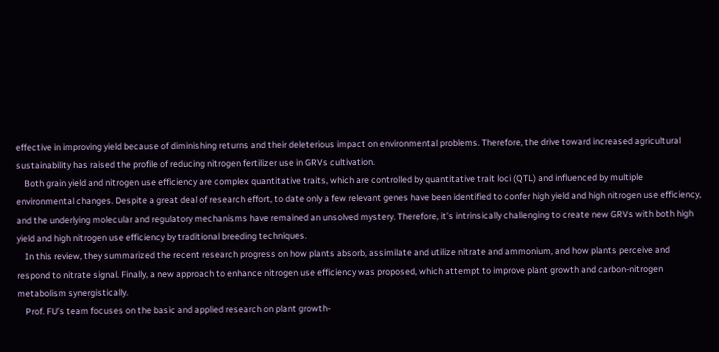effective in improving yield because of diminishing returns and their deleterious impact on environmental problems. Therefore, the drive toward increased agricultural sustainability has raised the profile of reducing nitrogen fertilizer use in GRVs cultivation.
    Both grain yield and nitrogen use efficiency are complex quantitative traits, which are controlled by quantitative trait loci (QTL) and influenced by multiple environmental changes. Despite a great deal of research effort, to date only a few relevant genes have been identified to confer high yield and high nitrogen use efficiency, and the underlying molecular and regulatory mechanisms have remained an unsolved mystery. Therefore, it’s intrinsically challenging to create new GRVs with both high yield and high nitrogen use efficiency by traditional breeding techniques.
    In this review, they summarized the recent research progress on how plants absorb, assimilate and utilize nitrate and ammonium, and how plants perceive and respond to nitrate signal. Finally, a new approach to enhance nitrogen use efficiency was proposed, which attempt to improve plant growth and carbon-nitrogen metabolism synergistically.
    Prof. FU’s team focuses on the basic and applied research on plant growth-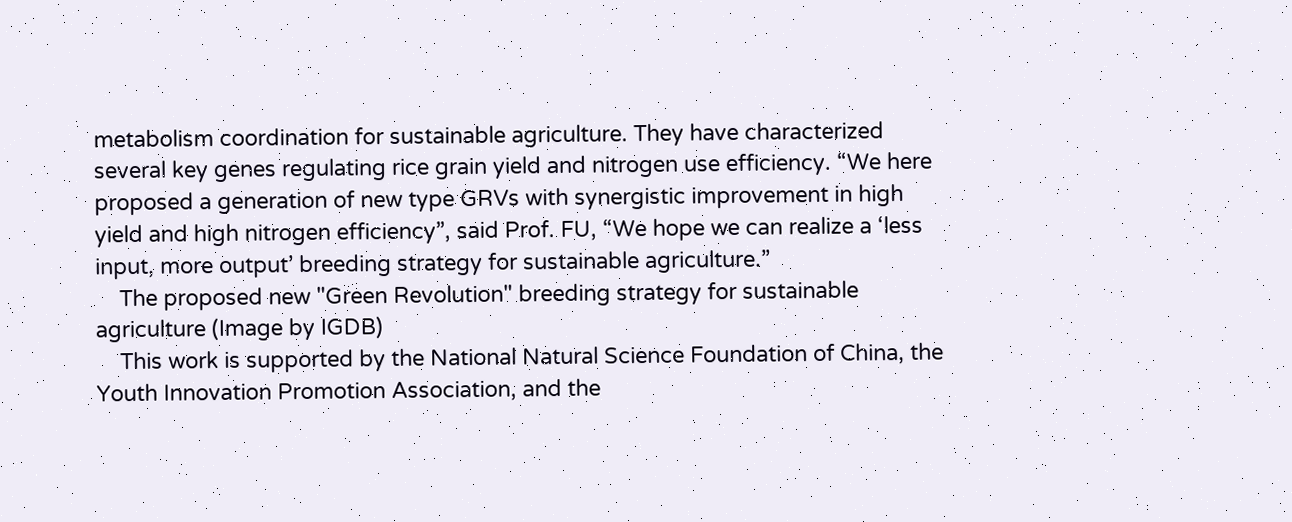metabolism coordination for sustainable agriculture. They have characterized several key genes regulating rice grain yield and nitrogen use efficiency. “We here proposed a generation of new type GRVs with synergistic improvement in high yield and high nitrogen efficiency”, said Prof. FU, “We hope we can realize a ‘less input, more output’ breeding strategy for sustainable agriculture.”
    The proposed new "Green Revolution" breeding strategy for sustainable agriculture (Image by IGDB)
    This work is supported by the National Natural Science Foundation of China, the Youth Innovation Promotion Association, and the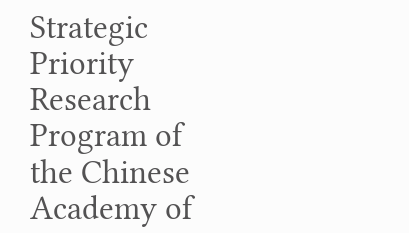Strategic Priority Research Program of the Chinese Academy of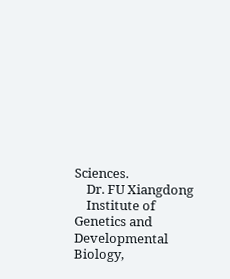Sciences.
    Dr. FU Xiangdong
    Institute of Genetics and Developmental Biology,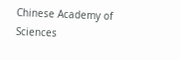Chinese Academy of Sciences